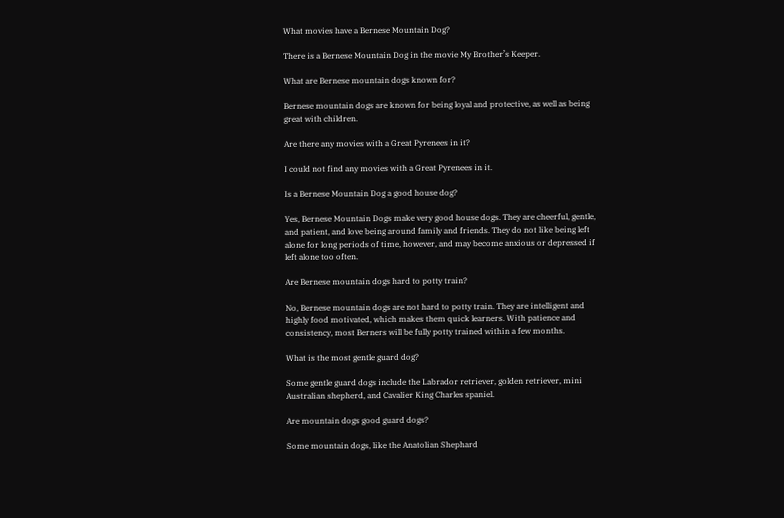What movies have a Bernese Mountain Dog?

There is a Bernese Mountain Dog in the movie My Brother’s Keeper.

What are Bernese mountain dogs known for?

Bernese mountain dogs are known for being loyal and protective, as well as being great with children.

Are there any movies with a Great Pyrenees in it?

I could not find any movies with a Great Pyrenees in it.

Is a Bernese Mountain Dog a good house dog?

Yes, Bernese Mountain Dogs make very good house dogs. They are cheerful, gentle, and patient, and love being around family and friends. They do not like being left alone for long periods of time, however, and may become anxious or depressed if left alone too often.

Are Bernese mountain dogs hard to potty train?

No, Bernese mountain dogs are not hard to potty train. They are intelligent and highly food motivated, which makes them quick learners. With patience and consistency, most Berners will be fully potty trained within a few months.

What is the most gentle guard dog?

Some gentle guard dogs include the Labrador retriever, golden retriever, mini Australian shepherd, and Cavalier King Charles spaniel.

Are mountain dogs good guard dogs?

Some mountain dogs, like the Anatolian Shephard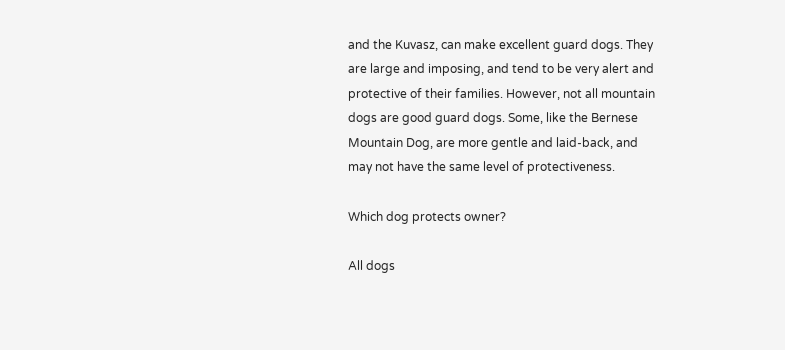and the Kuvasz, can make excellent guard dogs. They are large and imposing, and tend to be very alert and protective of their families. However, not all mountain dogs are good guard dogs. Some, like the Bernese Mountain Dog, are more gentle and laid-back, and may not have the same level of protectiveness.

Which dog protects owner?

All dogs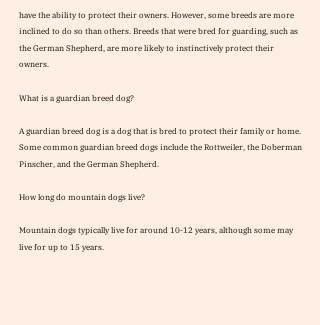have the ability to protect their owners. However, some breeds are more inclined to do so than others. Breeds that were bred for guarding, such as the German Shepherd, are more likely to instinctively protect their owners.

What is a guardian breed dog?

A guardian breed dog is a dog that is bred to protect their family or home. Some common guardian breed dogs include the Rottweiler, the Doberman Pinscher, and the German Shepherd.

How long do mountain dogs live?

Mountain dogs typically live for around 10-12 years, although some may live for up to 15 years.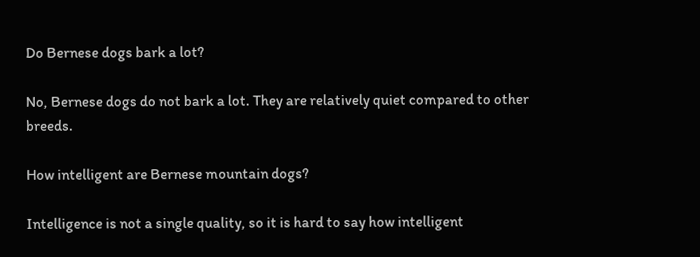Do Bernese dogs bark a lot?

No, Bernese dogs do not bark a lot. They are relatively quiet compared to other breeds.

How intelligent are Bernese mountain dogs?

Intelligence is not a single quality, so it is hard to say how intelligent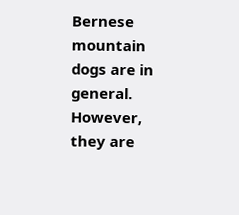Bernese mountain dogs are in general. However, they are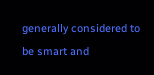generally considered to be smart and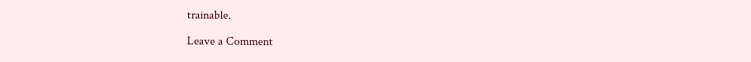trainable.

Leave a Comment